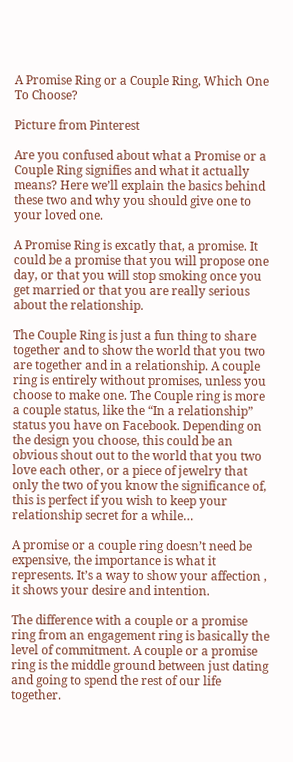A Promise Ring or a Couple Ring, Which One To Choose?

Picture from Pinterest

Are you confused about what a Promise or a Couple Ring signifies and what it actually means? Here we’ll explain the basics behind these two and why you should give one to your loved one.

A Promise Ring is excatly that, a promise. It could be a promise that you will propose one day, or that you will stop smoking once you get married or that you are really serious about the relationship.

The Couple Ring is just a fun thing to share together and to show the world that you two are together and in a relationship. A couple ring is entirely without promises, unless you choose to make one. The Couple ring is more a couple status, like the “In a relationship” status you have on Facebook. Depending on the design you choose, this could be an obvious shout out to the world that you two love each other, or a piece of jewelry that only the two of you know the significance of, this is perfect if you wish to keep your relationship secret for a while…

A promise or a couple ring doesn’t need be expensive, the importance is what it represents. It’s a way to show your affection , it shows your desire and intention.

The difference with a couple or a promise ring from an engagement ring is basically the level of commitment. A couple or a promise ring is the middle ground between just dating and going to spend the rest of our life together.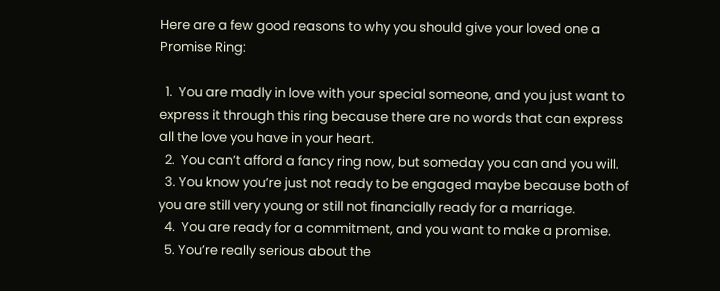Here are a few good reasons to why you should give your loved one a Promise Ring:

  1.  You are madly in love with your special someone, and you just want to express it through this ring because there are no words that can express all the love you have in your heart.
  2.  You can’t afford a fancy ring now, but someday you can and you will.
  3. You know you’re just not ready to be engaged maybe because both of you are still very young or still not financially ready for a marriage.
  4.  You are ready for a commitment, and you want to make a promise.
  5. You’re really serious about the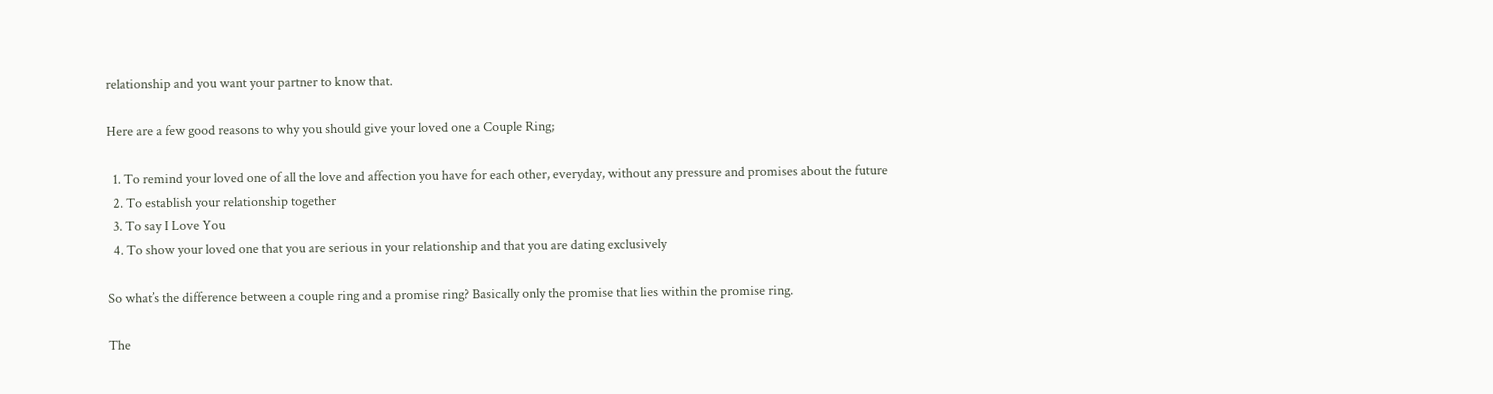relationship and you want your partner to know that.

Here are a few good reasons to why you should give your loved one a Couple Ring;

  1. To remind your loved one of all the love and affection you have for each other, everyday, without any pressure and promises about the future
  2. To establish your relationship together
  3. To say I Love You
  4. To show your loved one that you are serious in your relationship and that you are dating exclusively

So what’s the difference between a couple ring and a promise ring? Basically only the promise that lies within the promise ring.

The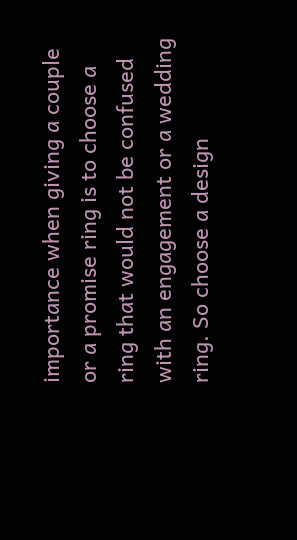importance when giving a couple or a promise ring is to choose a ring that would not be confused with an engagement or a wedding ring. So choose a design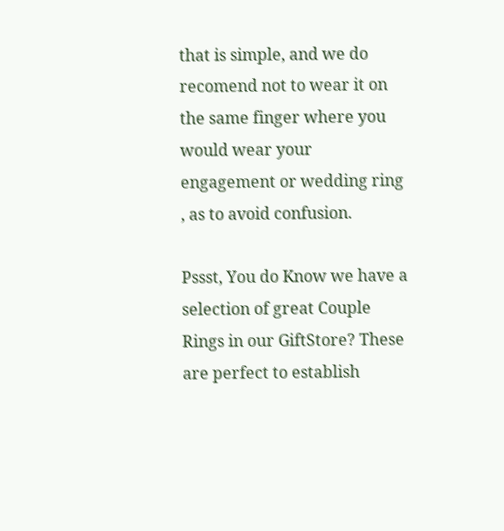that is simple, and we do recomend not to wear it on the same finger where you would wear your engagement or wedding ring , as to avoid confusion.

Pssst, You do Know we have a selection of great Couple Rings in our GiftStore? These are perfect to establish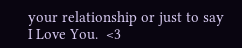your relationship or just to say I Love You.  <3